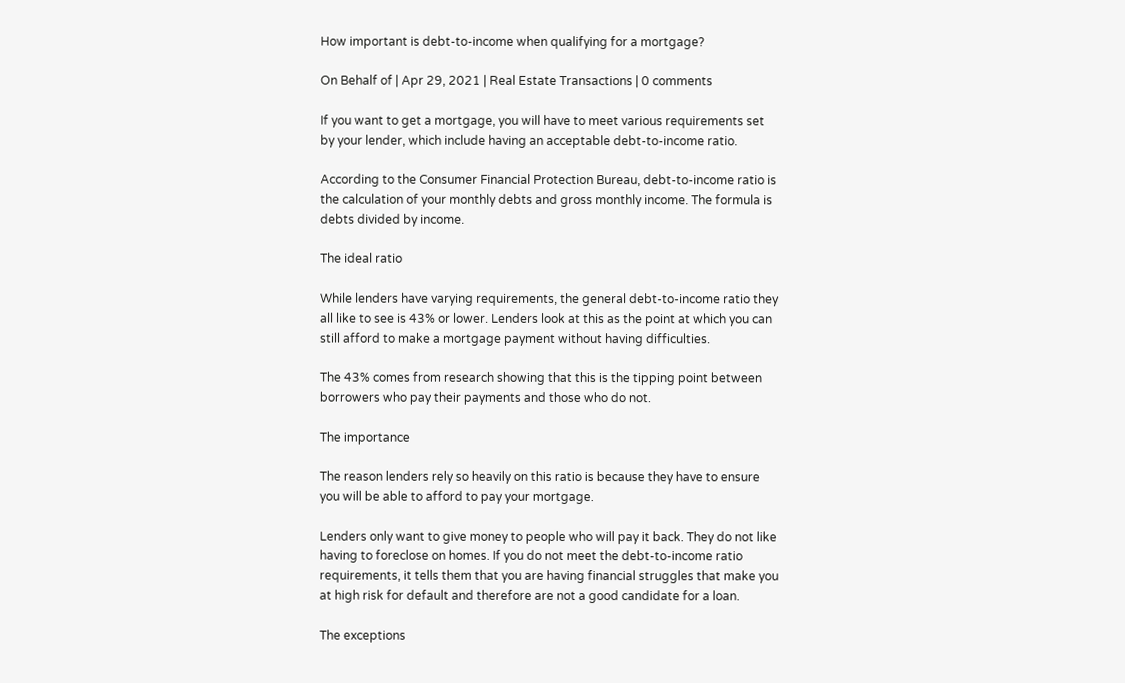How important is debt-to-income when qualifying for a mortgage?

On Behalf of | Apr 29, 2021 | Real Estate Transactions | 0 comments

If you want to get a mortgage, you will have to meet various requirements set by your lender, which include having an acceptable debt-to-income ratio.

According to the Consumer Financial Protection Bureau, debt-to-income ratio is the calculation of your monthly debts and gross monthly income. The formula is debts divided by income.

The ideal ratio

While lenders have varying requirements, the general debt-to-income ratio they all like to see is 43% or lower. Lenders look at this as the point at which you can still afford to make a mortgage payment without having difficulties.

The 43% comes from research showing that this is the tipping point between borrowers who pay their payments and those who do not.

The importance

The reason lenders rely so heavily on this ratio is because they have to ensure you will be able to afford to pay your mortgage.

Lenders only want to give money to people who will pay it back. They do not like having to foreclose on homes. If you do not meet the debt-to-income ratio requirements, it tells them that you are having financial struggles that make you at high risk for default and therefore are not a good candidate for a loan.

The exceptions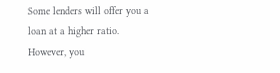Some lenders will offer you a loan at a higher ratio. However, you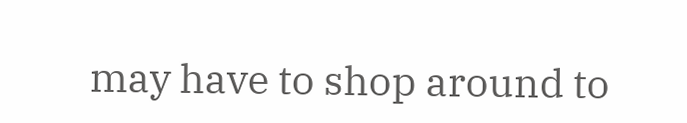may have to shop around to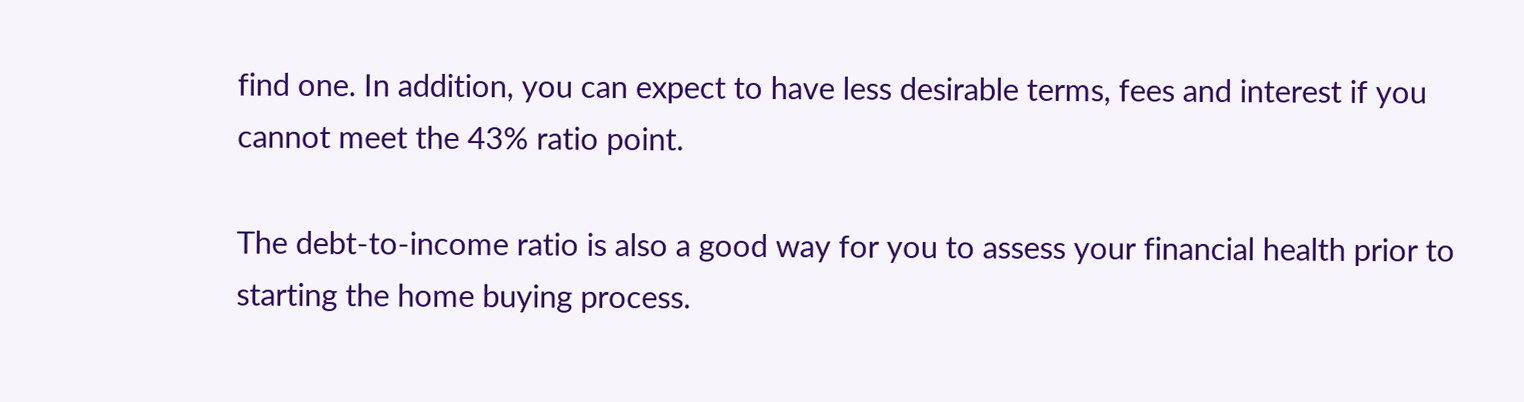find one. In addition, you can expect to have less desirable terms, fees and interest if you cannot meet the 43% ratio point.

The debt-to-income ratio is also a good way for you to assess your financial health prior to starting the home buying process.